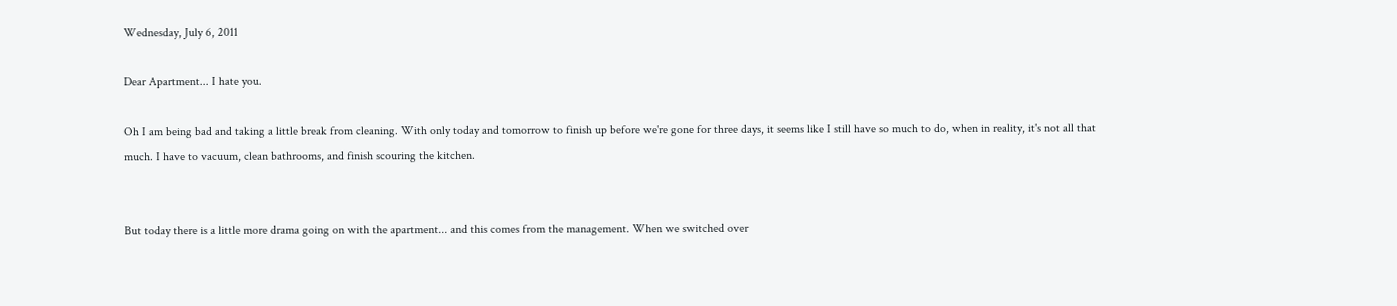Wednesday, July 6, 2011

Dear Apartment... I hate you.

Oh I am being bad and taking a little break from cleaning. With only today and tomorrow to finish up before we're gone for three days, it seems like I still have so much to do, when in reality, it's not all that much. I have to vacuum, clean bathrooms, and finish scouring the kitchen.


But today there is a little more drama going on with the apartment... and this comes from the management. When we switched over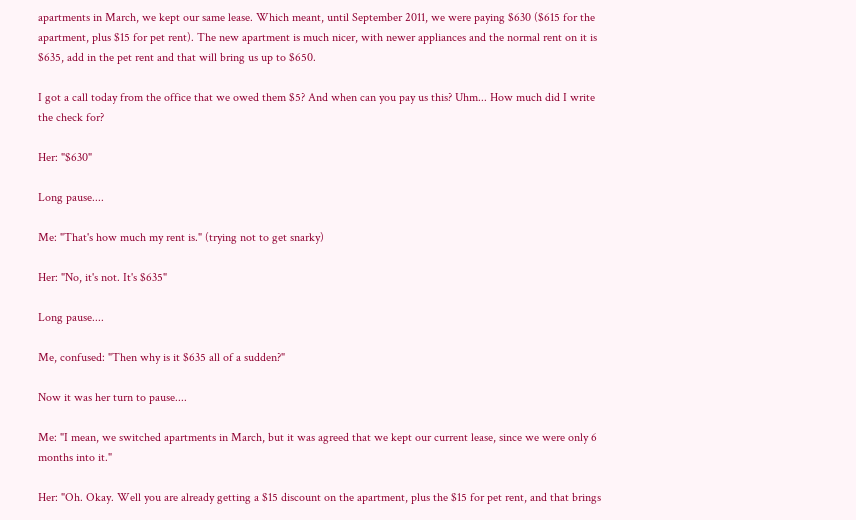apartments in March, we kept our same lease. Which meant, until September 2011, we were paying $630 ($615 for the apartment, plus $15 for pet rent). The new apartment is much nicer, with newer appliances and the normal rent on it is $635, add in the pet rent and that will bring us up to $650.

I got a call today from the office that we owed them $5? And when can you pay us this? Uhm... How much did I write the check for?

Her: "$630"

Long pause....

Me: "That's how much my rent is." (trying not to get snarky)

Her: "No, it's not. It's $635"

Long pause....

Me, confused: "Then why is it $635 all of a sudden?"

Now it was her turn to pause....

Me: "I mean, we switched apartments in March, but it was agreed that we kept our current lease, since we were only 6 months into it."

Her: "Oh. Okay. Well you are already getting a $15 discount on the apartment, plus the $15 for pet rent, and that brings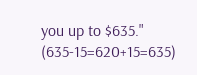you up to $635." (635-15=620+15=635)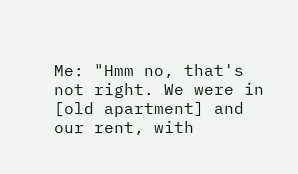Me: "Hmm no, that's not right. We were in [old apartment] and our rent, with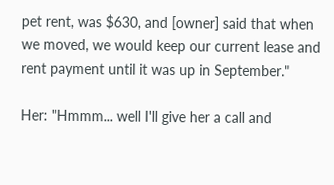pet rent, was $630, and [owner] said that when we moved, we would keep our current lease and rent payment until it was up in September."

Her: "Hmmm... well I'll give her a call and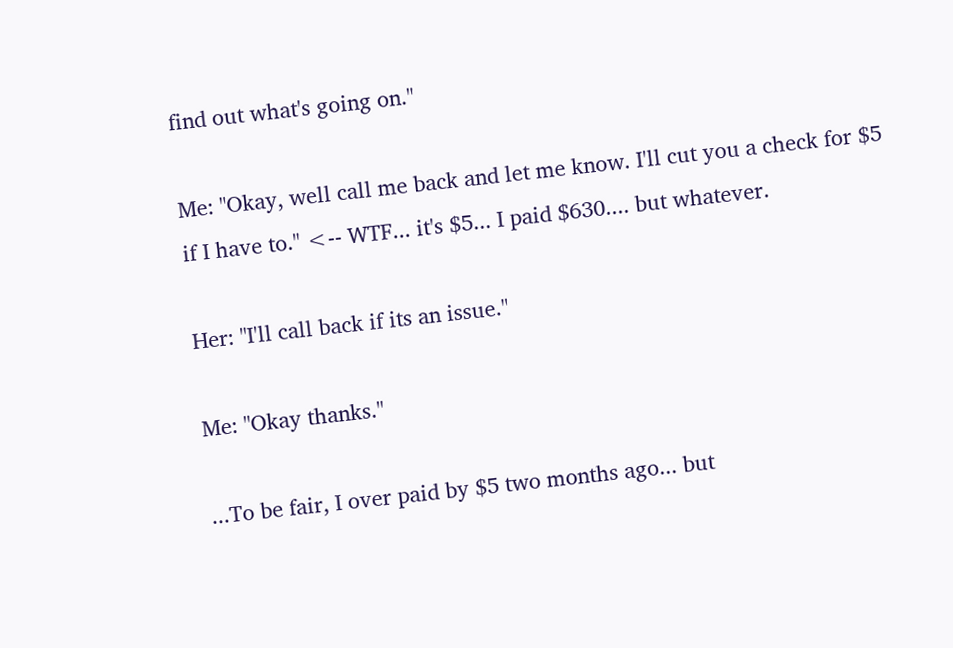find out what's going on."

Me: "Okay, well call me back and let me know. I'll cut you a check for $5 if I have to." <-- WTF... it's $5... I paid $630.... but whatever.

Her: "I'll call back if its an issue."

Me: "Okay thanks."

...To be fair, I over paid by $5 two months ago... but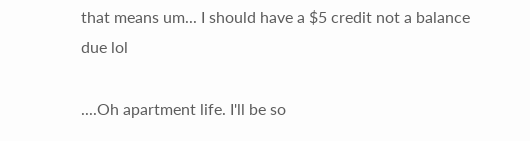that means um... I should have a $5 credit not a balance due lol

....Oh apartment life. I'll be so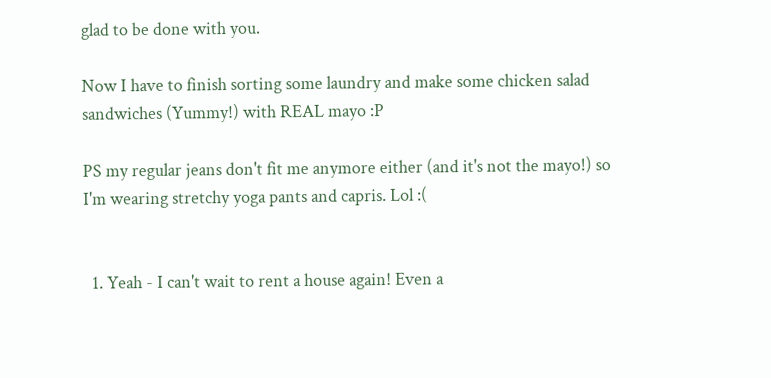glad to be done with you.

Now I have to finish sorting some laundry and make some chicken salad sandwiches (Yummy!) with REAL mayo :P

PS my regular jeans don't fit me anymore either (and it's not the mayo!) so I'm wearing stretchy yoga pants and capris. Lol :(


  1. Yeah - I can't wait to rent a house again! Even a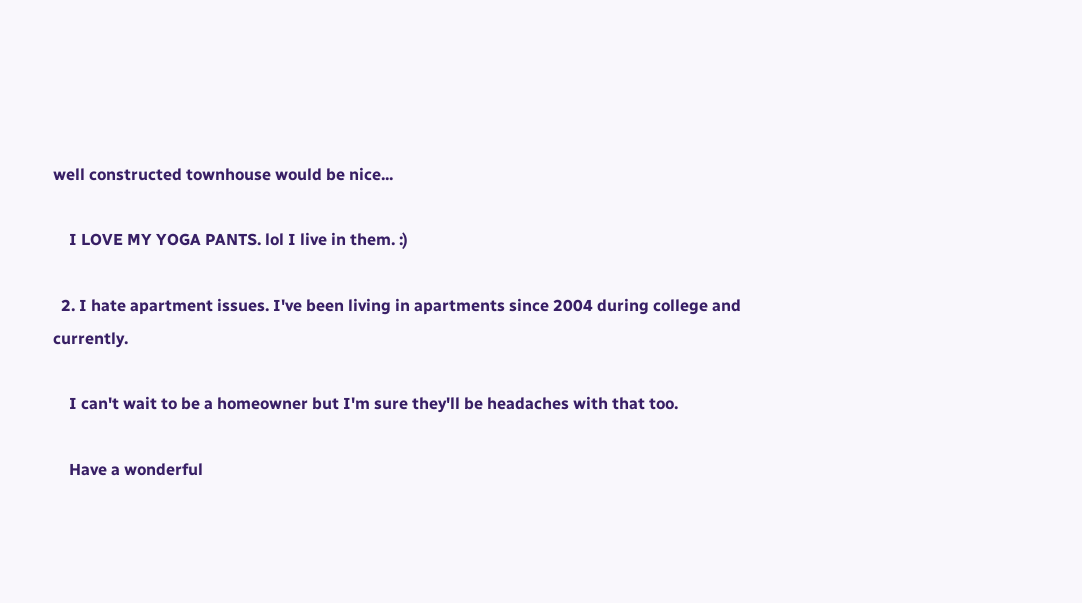well constructed townhouse would be nice...

    I LOVE MY YOGA PANTS. lol I live in them. :)

  2. I hate apartment issues. I've been living in apartments since 2004 during college and currently.

    I can't wait to be a homeowner but I'm sure they'll be headaches with that too.

    Have a wonderful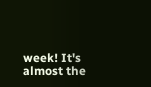week! It's almost the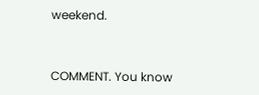weekend.


COMMENT. You know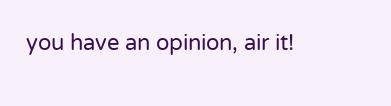you have an opinion, air it!